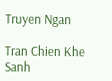Truyen Ngan

Tran Chien Khe Sanh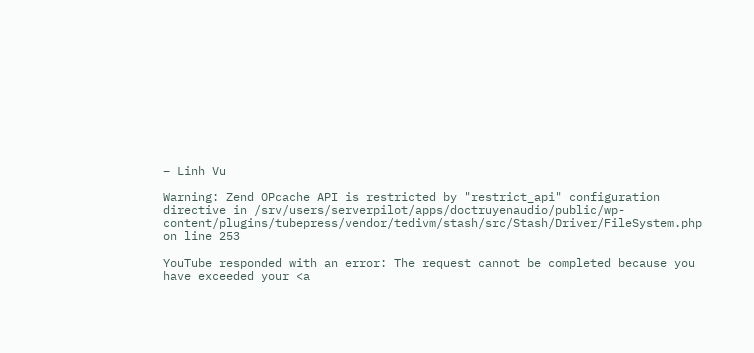– Linh Vu

Warning: Zend OPcache API is restricted by "restrict_api" configuration directive in /srv/users/serverpilot/apps/doctruyenaudio/public/wp-content/plugins/tubepress/vendor/tedivm/stash/src/Stash/Driver/FileSystem.php on line 253

YouTube responded with an error: The request cannot be completed because you have exceeded your <a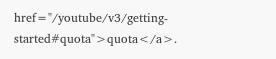href="/youtube/v3/getting-started#quota">quota</a>.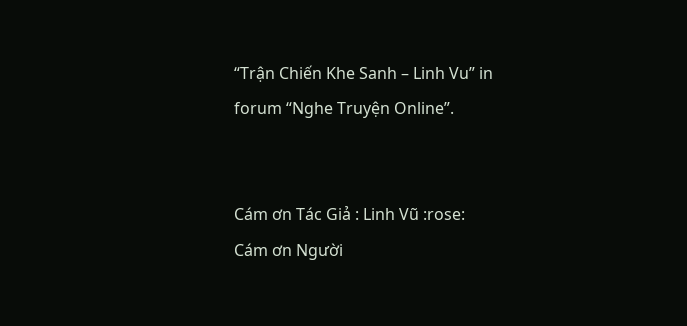“Trận Chiến Khe Sanh – Linh Vu” in forum “Nghe Truyện Online”.


Cám ơn Tác Giả : Linh Vũ :rose:
Cám ơn Người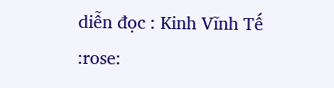diễn đọc : Kinh Vĩnh Tế :rose: